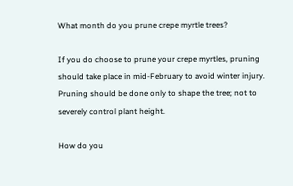What month do you prune crepe myrtle trees?

If you do choose to prune your crepe myrtles, pruning should take place in mid-February to avoid winter injury. Pruning should be done only to shape the tree; not to severely control plant height.

How do you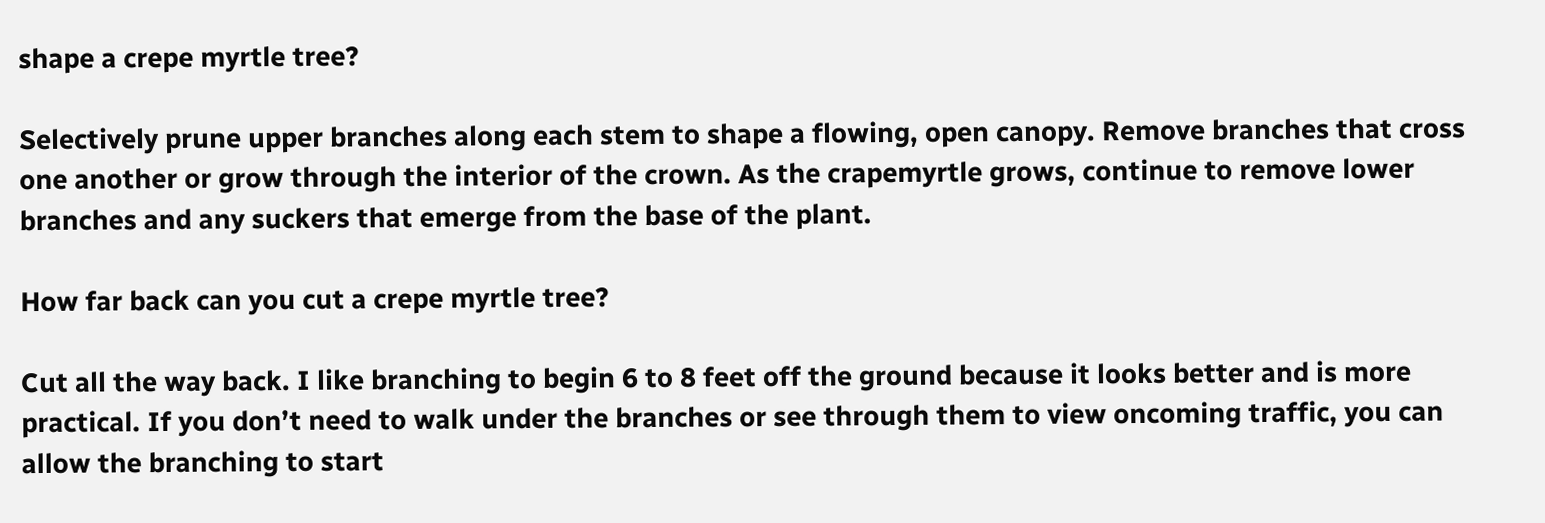shape a crepe myrtle tree?

Selectively prune upper branches along each stem to shape a flowing, open canopy. Remove branches that cross one another or grow through the interior of the crown. As the crapemyrtle grows, continue to remove lower branches and any suckers that emerge from the base of the plant.

How far back can you cut a crepe myrtle tree?

Cut all the way back. I like branching to begin 6 to 8 feet off the ground because it looks better and is more practical. If you don’t need to walk under the branches or see through them to view oncoming traffic, you can allow the branching to start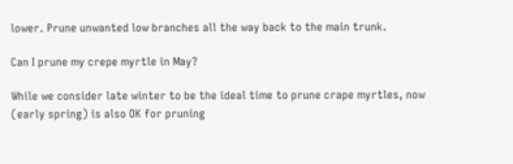lower. Prune unwanted low branches all the way back to the main trunk.

Can I prune my crepe myrtle in May?

While we consider late winter to be the ideal time to prune crape myrtles, now (early spring) is also OK for pruning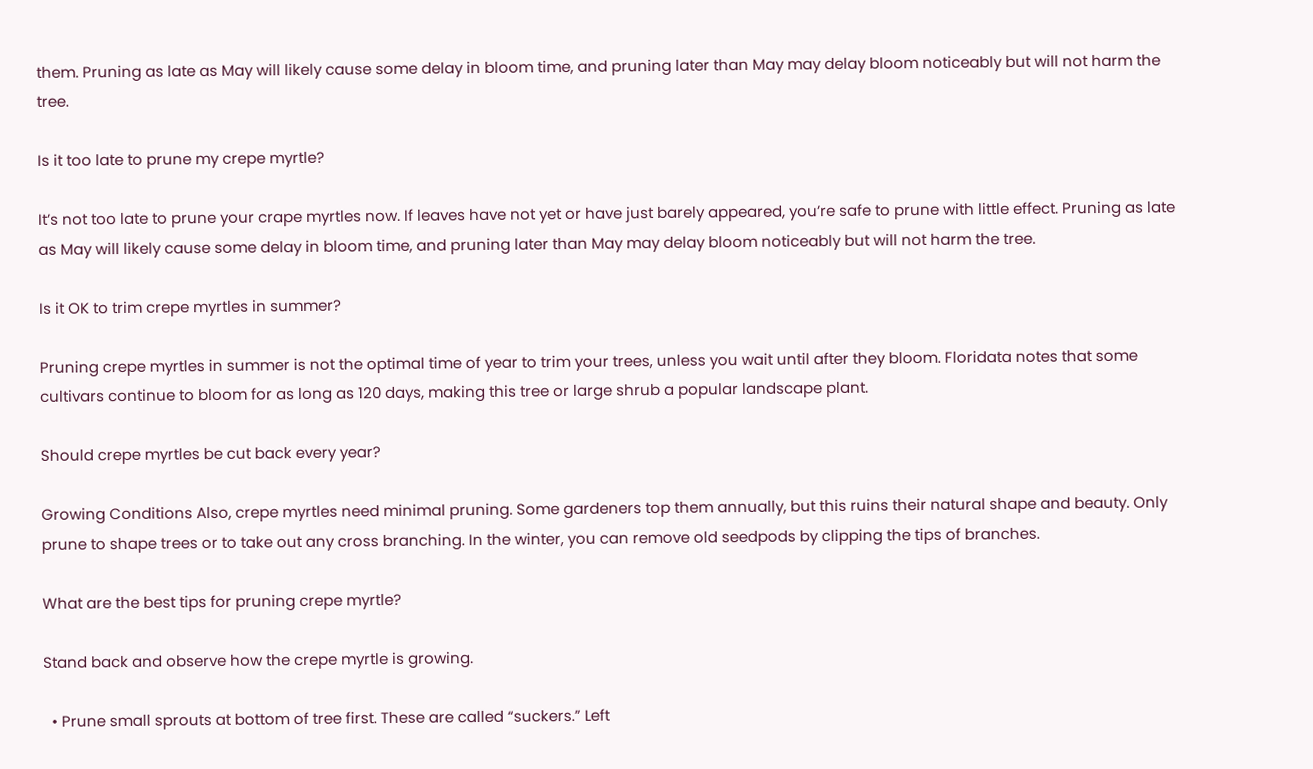them. Pruning as late as May will likely cause some delay in bloom time, and pruning later than May may delay bloom noticeably but will not harm the tree.

Is it too late to prune my crepe myrtle?

It’s not too late to prune your crape myrtles now. If leaves have not yet or have just barely appeared, you’re safe to prune with little effect. Pruning as late as May will likely cause some delay in bloom time, and pruning later than May may delay bloom noticeably but will not harm the tree.

Is it OK to trim crepe myrtles in summer?

Pruning crepe myrtles in summer is not the optimal time of year to trim your trees, unless you wait until after they bloom. Floridata notes that some cultivars continue to bloom for as long as 120 days, making this tree or large shrub a popular landscape plant.

Should crepe myrtles be cut back every year?

Growing Conditions Also, crepe myrtles need minimal pruning. Some gardeners top them annually, but this ruins their natural shape and beauty. Only prune to shape trees or to take out any cross branching. In the winter, you can remove old seedpods by clipping the tips of branches.

What are the best tips for pruning crepe myrtle?

Stand back and observe how the crepe myrtle is growing.

  • Prune small sprouts at bottom of tree first. These are called “suckers.” Left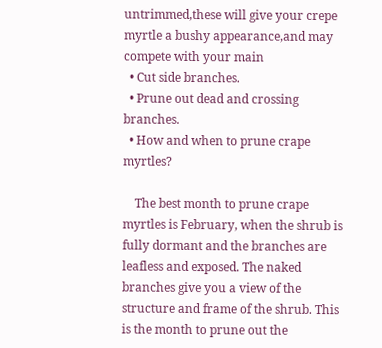untrimmed,these will give your crepe myrtle a bushy appearance,and may compete with your main
  • Cut side branches.
  • Prune out dead and crossing branches.
  • How and when to prune crape myrtles?

    The best month to prune crape myrtles is February, when the shrub is fully dormant and the branches are leafless and exposed. The naked branches give you a view of the structure and frame of the shrub. This is the month to prune out the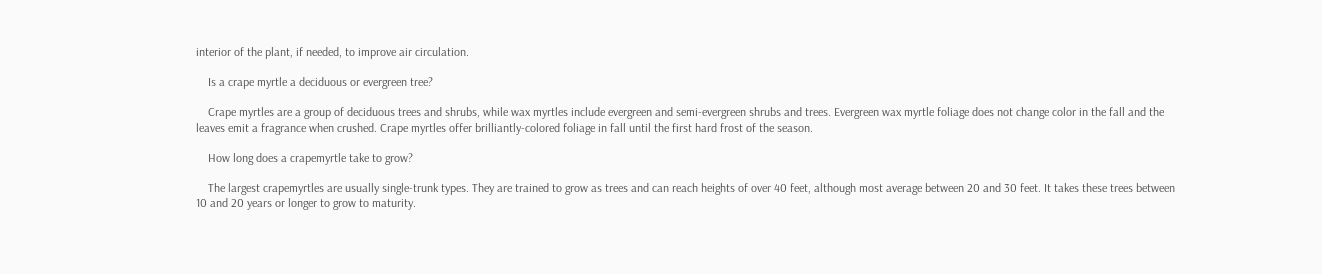interior of the plant, if needed, to improve air circulation.

    Is a crape myrtle a deciduous or evergreen tree?

    Crape myrtles are a group of deciduous trees and shrubs, while wax myrtles include evergreen and semi-evergreen shrubs and trees. Evergreen wax myrtle foliage does not change color in the fall and the leaves emit a fragrance when crushed. Crape myrtles offer brilliantly-colored foliage in fall until the first hard frost of the season.

    How long does a crapemyrtle take to grow?

    The largest crapemyrtles are usually single-trunk types. They are trained to grow as trees and can reach heights of over 40 feet, although most average between 20 and 30 feet. It takes these trees between 10 and 20 years or longer to grow to maturity.